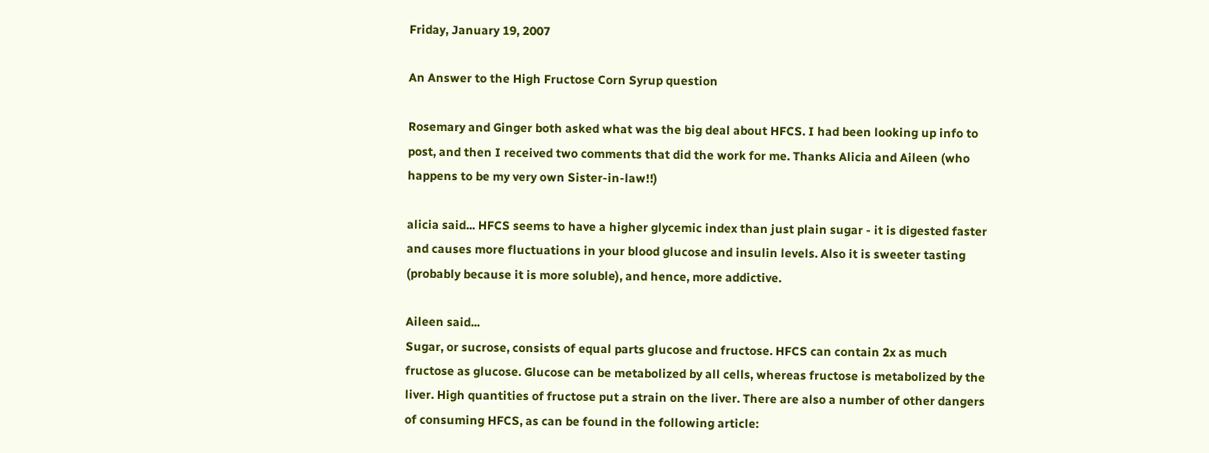Friday, January 19, 2007

An Answer to the High Fructose Corn Syrup question

Rosemary and Ginger both asked what was the big deal about HFCS. I had been looking up info to post, and then I received two comments that did the work for me. Thanks Alicia and Aileen (who happens to be my very own Sister-in-law!!)

alicia said... HFCS seems to have a higher glycemic index than just plain sugar - it is digested faster and causes more fluctuations in your blood glucose and insulin levels. Also it is sweeter tasting (probably because it is more soluble), and hence, more addictive.

Aileen said...
Sugar, or sucrose, consists of equal parts glucose and fructose. HFCS can contain 2x as much fructose as glucose. Glucose can be metabolized by all cells, whereas fructose is metabolized by the liver. High quantities of fructose put a strain on the liver. There are also a number of other dangers of consuming HFCS, as can be found in the following article: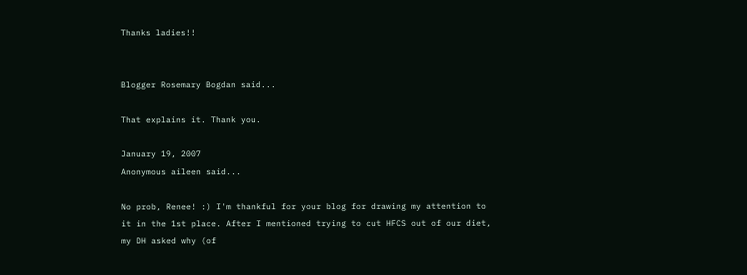Thanks ladies!!


Blogger Rosemary Bogdan said...

That explains it. Thank you.

January 19, 2007
Anonymous aileen said...

No prob, Renee! :) I'm thankful for your blog for drawing my attention to it in the 1st place. After I mentioned trying to cut HFCS out of our diet, my DH asked why (of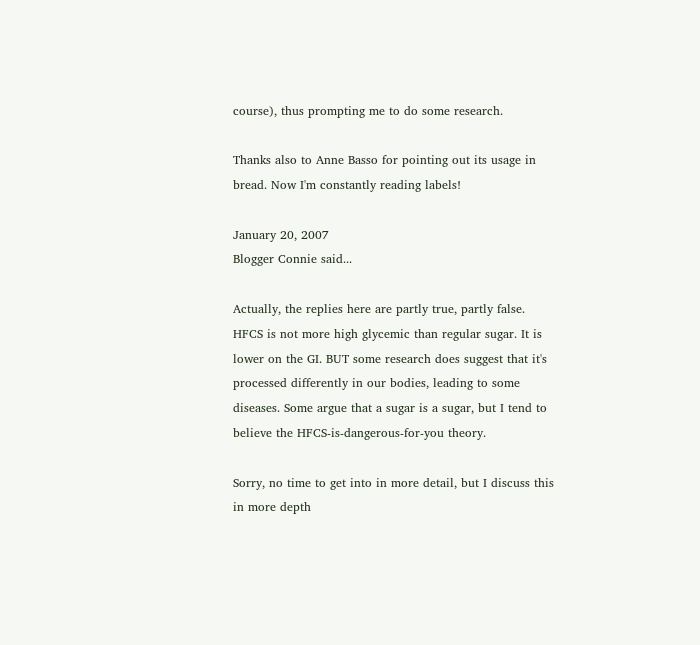course), thus prompting me to do some research.

Thanks also to Anne Basso for pointing out its usage in bread. Now I'm constantly reading labels!

January 20, 2007
Blogger Connie said...

Actually, the replies here are partly true, partly false. HFCS is not more high glycemic than regular sugar. It is lower on the GI. BUT some research does suggest that it's processed differently in our bodies, leading to some diseases. Some argue that a sugar is a sugar, but I tend to believe the HFCS-is-dangerous-for-you theory.

Sorry, no time to get into in more detail, but I discuss this in more depth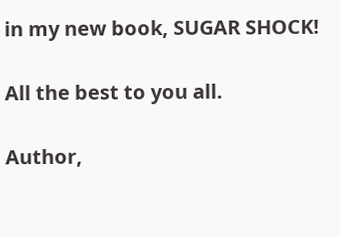in my new book, SUGAR SHOCK!

All the best to you all.

Author,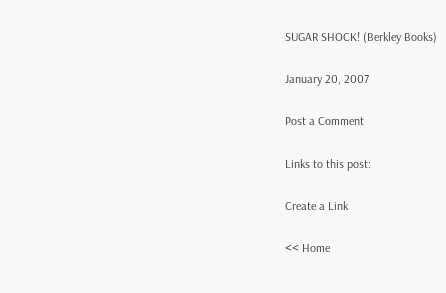SUGAR SHOCK! (Berkley Books)

January 20, 2007

Post a Comment

Links to this post:

Create a Link

<< Home